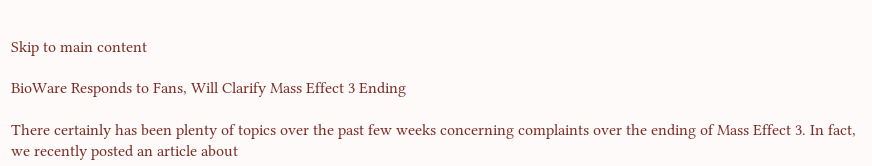Skip to main content

BioWare Responds to Fans, Will Clarify Mass Effect 3 Ending

There certainly has been plenty of topics over the past few weeks concerning complaints over the ending of Mass Effect 3. In fact, we recently posted an article about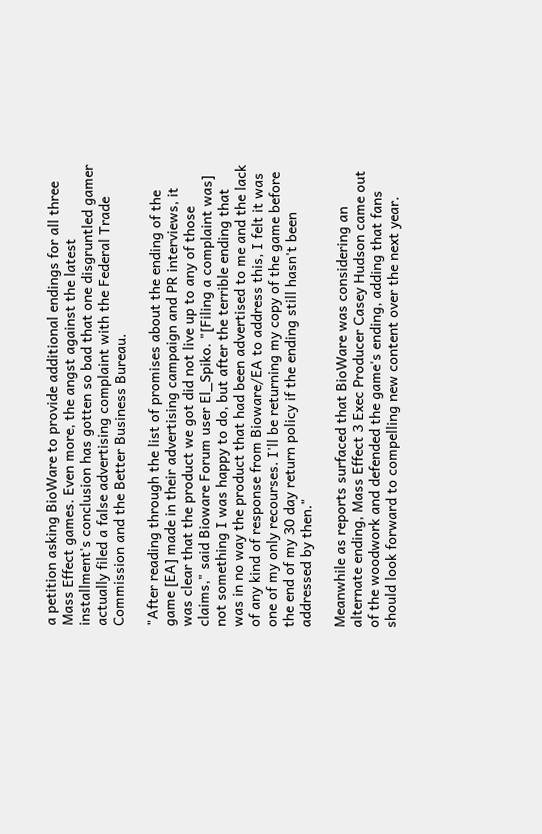a petition asking BioWare to provide additional endings for all three Mass Effect games. Even more, the angst against the latest installment's conclusion has gotten so bad that one disgruntled gamer actually filed a false advertising complaint with the Federal Trade Commission and the Better Business Bureau.

"After reading through the list of promises about the ending of the game [EA] made in their advertising campaign and PR interviews, it was clear that the product we got did not live up to any of those claims," said Bioware Forum user El_Spiko. "[Filing a complaint was] not something I was happy to do, but after the terrible ending that was in no way the product that had been advertised to me and the lack of any kind of response from Bioware/EA to address this, I felt it was one of my only recourses. I'll be returning my copy of the game before the end of my 30 day return policy if the ending still hasn't been addressed by then."

Meanwhile as reports surfaced that BioWare was considering an alternate ending, Mass Effect 3 Exec Producer Casey Hudson came out of the woodwork and defended the game's ending, adding that fans should look forward to compelling new content over the next year.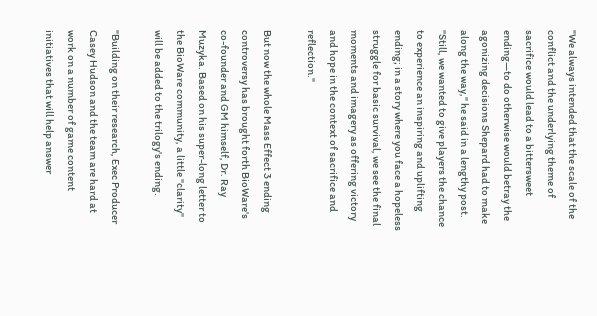"We always intended that the scale of the conflict and the underlying theme of sacrifice would lead to a bittersweet ending—to do otherwise would betray the agonizing decisions Shepard had to make along the way," he said in a lengthy post. "Still, we wanted to give players the chance to experience an inspiring and uplifting ending; in a story where you face a hopeless struggle for basic survival, we see the final moments and imagery as offering victory and hope in the context of sacrifice and reflection."

But now the whole Mass Effect 3 ending controversy has brought forth BioWare's co-founder and GM himself, Dr. Ray Muzyka. Based on his super-long letter to the BioWare community, a little "clarity" will be added to the trilogy's ending.

"Building on their research, Exec Producer Casey Hudson and the team are hard at work on a number of game content initiatives that will help answer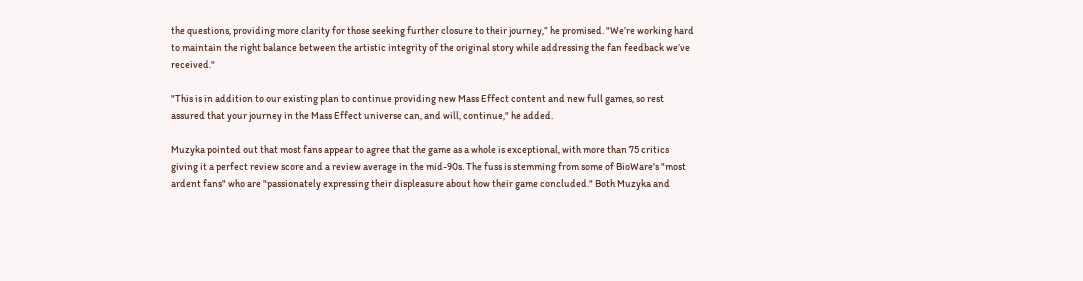the questions, providing more clarity for those seeking further closure to their journey,” he promised. "We’re working hard to maintain the right balance between the artistic integrity of the original story while addressing the fan feedback we’ve received."

"This is in addition to our existing plan to continue providing new Mass Effect content and new full games, so rest assured that your journey in the Mass Effect universe can, and will, continue," he added.

Muzyka pointed out that most fans appear to agree that the game as a whole is exceptional, with more than 75 critics giving it a perfect review score and a review average in the mid-90s. The fuss is stemming from some of BioWare's "most ardent fans" who are "passionately expressing their displeasure about how their game concluded." Both Muzyka and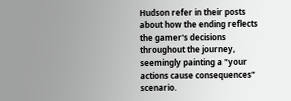Hudson refer in their posts about how the ending reflects the gamer's decisions throughout the journey, seemingly painting a "your actions cause consequences" scenario.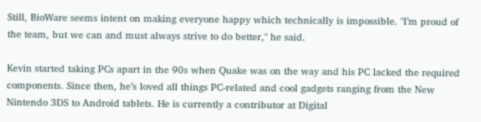Still, BioWare seems intent on making everyone happy which technically is impossible. "I’m proud of the team, but we can and must always strive to do better," he said.

Kevin started taking PCs apart in the 90s when Quake was on the way and his PC lacked the required components. Since then, he’s loved all things PC-related and cool gadgets ranging from the New Nintendo 3DS to Android tablets. He is currently a contributor at Digital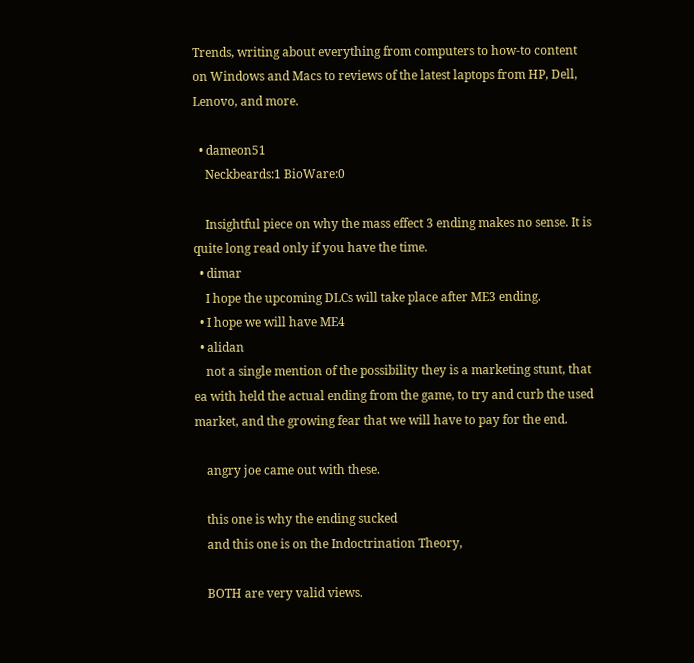Trends, writing about everything from computers to how-to content on Windows and Macs to reviews of the latest laptops from HP, Dell, Lenovo, and more.

  • dameon51
    Neckbeards:1 BioWare:0

    Insightful piece on why the mass effect 3 ending makes no sense. It is quite long read only if you have the time.
  • dimar
    I hope the upcoming DLCs will take place after ME3 ending.
  • I hope we will have ME4
  • alidan
    not a single mention of the possibility they is a marketing stunt, that ea with held the actual ending from the game, to try and curb the used market, and the growing fear that we will have to pay for the end.

    angry joe came out with these.

    this one is why the ending sucked
    and this one is on the Indoctrination Theory,

    BOTH are very valid views.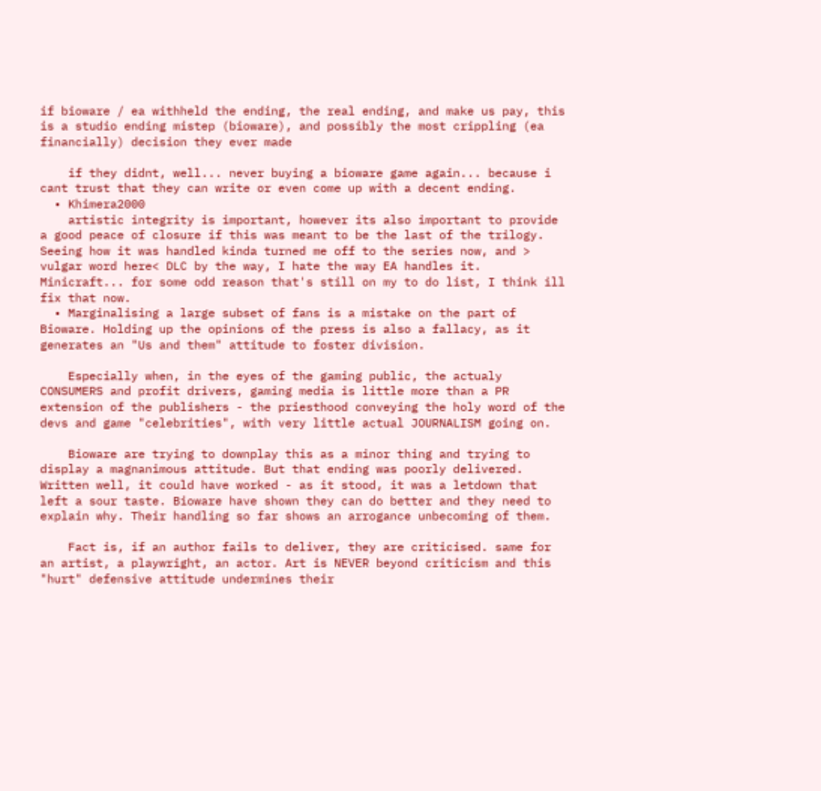if bioware / ea withheld the ending, the real ending, and make us pay, this is a studio ending mistep (bioware), and possibly the most crippling (ea financially) decision they ever made

    if they didnt, well... never buying a bioware game again... because i cant trust that they can write or even come up with a decent ending.
  • Khimera2000
    artistic integrity is important, however its also important to provide a good peace of closure if this was meant to be the last of the trilogy. Seeing how it was handled kinda turned me off to the series now, and > vulgar word here< DLC by the way, I hate the way EA handles it. Minicraft... for some odd reason that's still on my to do list, I think ill fix that now.
  • Marginalising a large subset of fans is a mistake on the part of Bioware. Holding up the opinions of the press is also a fallacy, as it generates an "Us and them" attitude to foster division.

    Especially when, in the eyes of the gaming public, the actualy CONSUMERS and profit drivers, gaming media is little more than a PR extension of the publishers - the priesthood conveying the holy word of the devs and game "celebrities", with very little actual JOURNALISM going on.

    Bioware are trying to downplay this as a minor thing and trying to display a magnanimous attitude. But that ending was poorly delivered. Written well, it could have worked - as it stood, it was a letdown that left a sour taste. Bioware have shown they can do better and they need to explain why. Their handling so far shows an arrogance unbecoming of them.

    Fact is, if an author fails to deliver, they are criticised. same for an artist, a playwright, an actor. Art is NEVER beyond criticism and this "hurt" defensive attitude undermines their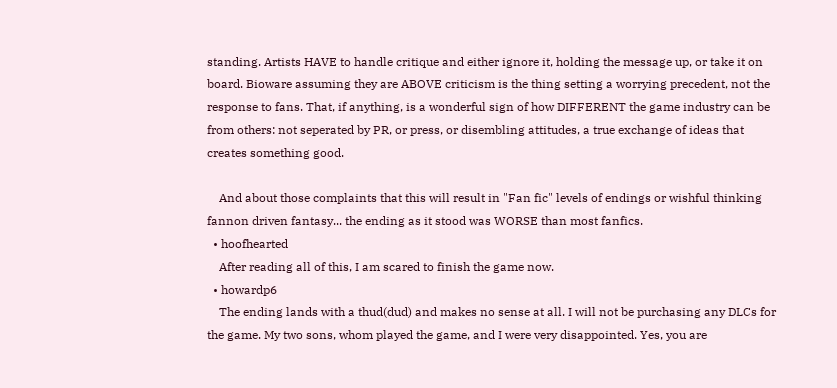standing. Artists HAVE to handle critique and either ignore it, holding the message up, or take it on board. Bioware assuming they are ABOVE criticism is the thing setting a worrying precedent, not the response to fans. That, if anything, is a wonderful sign of how DIFFERENT the game industry can be from others: not seperated by PR, or press, or disembling attitudes, a true exchange of ideas that creates something good.

    And about those complaints that this will result in "Fan fic" levels of endings or wishful thinking fannon driven fantasy... the ending as it stood was WORSE than most fanfics.
  • hoofhearted
    After reading all of this, I am scared to finish the game now.
  • howardp6
    The ending lands with a thud(dud) and makes no sense at all. I will not be purchasing any DLCs for the game. My two sons, whom played the game, and I were very disappointed. Yes, you are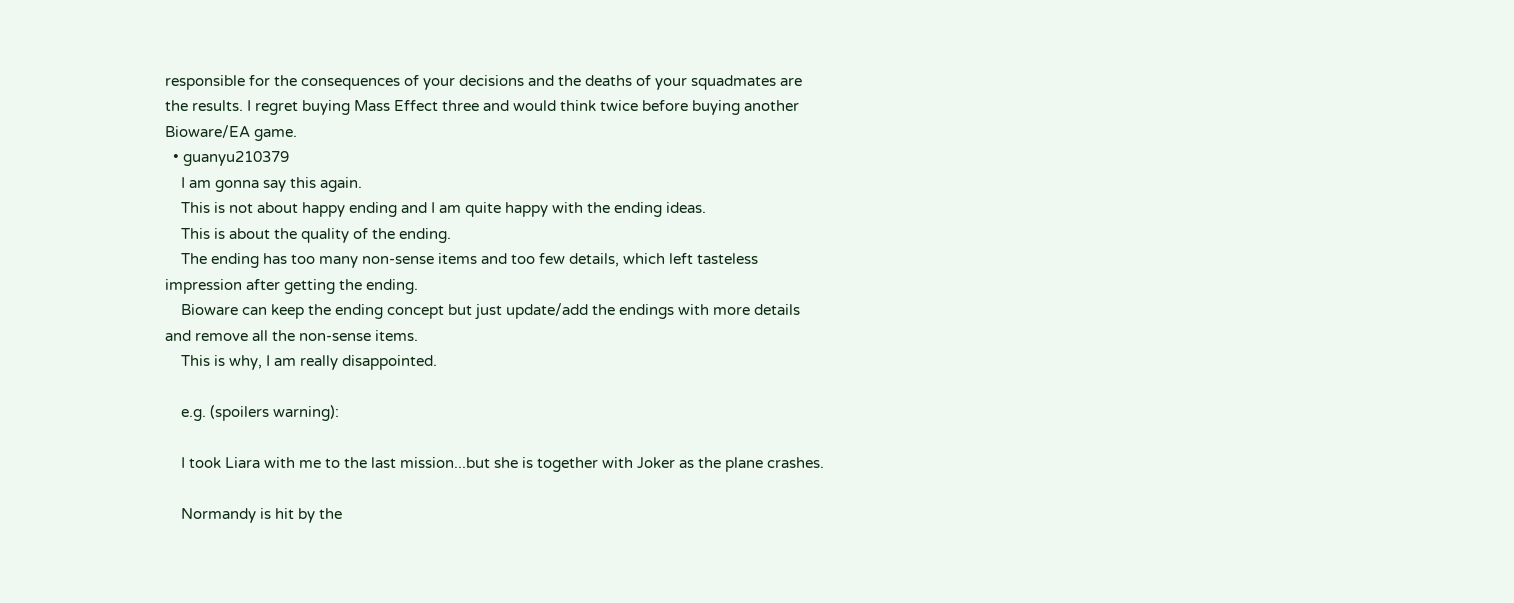responsible for the consequences of your decisions and the deaths of your squadmates are the results. I regret buying Mass Effect three and would think twice before buying another Bioware/EA game.
  • guanyu210379
    I am gonna say this again.
    This is not about happy ending and I am quite happy with the ending ideas.
    This is about the quality of the ending.
    The ending has too many non-sense items and too few details, which left tasteless impression after getting the ending.
    Bioware can keep the ending concept but just update/add the endings with more details and remove all the non-sense items.
    This is why, I am really disappointed.

    e.g. (spoilers warning):

    I took Liara with me to the last mission...but she is together with Joker as the plane crashes.

    Normandy is hit by the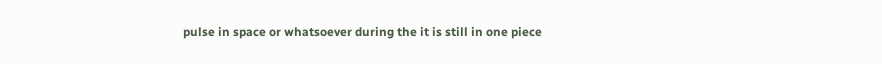pulse in space or whatsoever during the it is still in one piece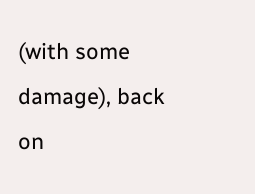(with some damage), back on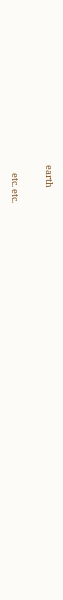earth

    etc. etc.